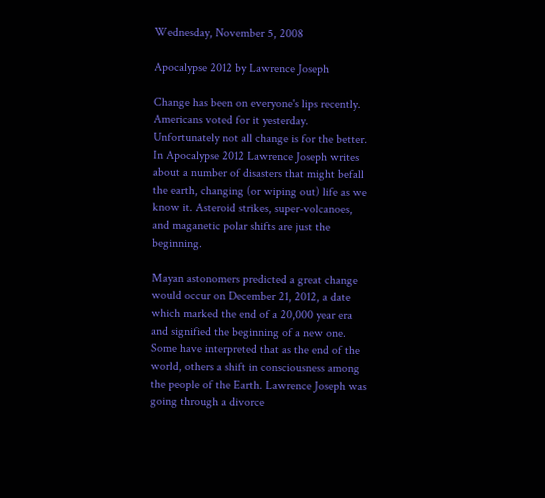Wednesday, November 5, 2008

Apocalypse 2012 by Lawrence Joseph

Change has been on everyone's lips recently. Americans voted for it yesterday. Unfortunately not all change is for the better. In Apocalypse 2012 Lawrence Joseph writes about a number of disasters that might befall the earth, changing (or wiping out) life as we know it. Asteroid strikes, super-volcanoes, and maganetic polar shifts are just the beginning.

Mayan astonomers predicted a great change would occur on December 21, 2012, a date which marked the end of a 20,000 year era and signified the beginning of a new one. Some have interpreted that as the end of the world, others a shift in consciousness among the people of the Earth. Lawrence Joseph was going through a divorce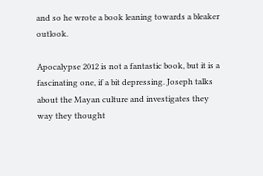and so he wrote a book leaning towards a bleaker outlook.

Apocalypse 2012 is not a fantastic book, but it is a fascinating one, if a bit depressing. Joseph talks about the Mayan culture and investigates they way they thought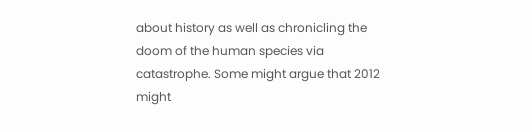about history as well as chronicling the doom of the human species via catastrophe. Some might argue that 2012 might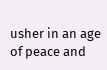usher in an age of peace and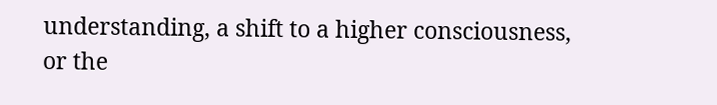understanding, a shift to a higher consciousness, or the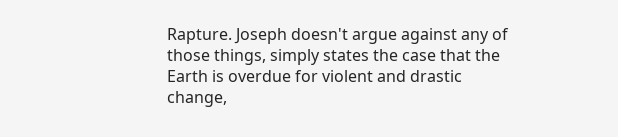Rapture. Joseph doesn't argue against any of those things, simply states the case that the Earth is overdue for violent and drastic change,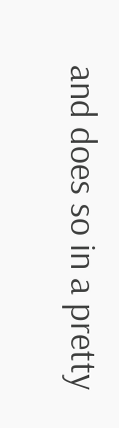and does so in a pretty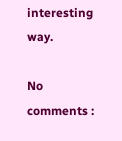interesting way.

No comments :